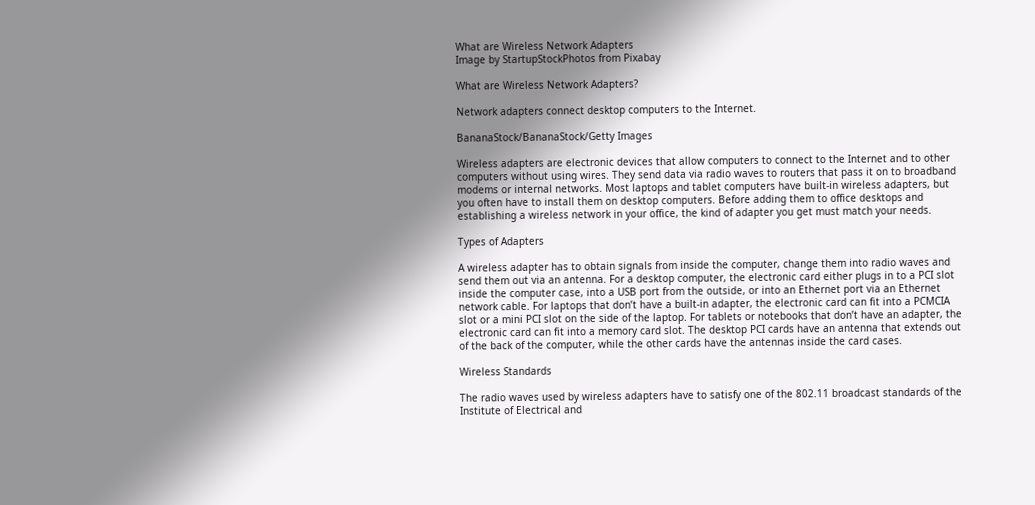What are Wireless Network Adapters
Image by StartupStockPhotos from Pixabay

What are Wireless Network Adapters?

Network adapters connect desktop computers to the Internet.

BananaStock/BananaStock/Getty Images

Wireless adapters are electronic devices that allow computers to connect to the Internet and to other computers without using wires. They send data via radio waves to routers that pass it on to broadband modems or internal networks. Most laptops and tablet computers have built-in wireless adapters, but you often have to install them on desktop computers. Before adding them to office desktops and establishing a wireless network in your office, the kind of adapter you get must match your needs.

Types of Adapters

A wireless adapter has to obtain signals from inside the computer, change them into radio waves and send them out via an antenna. For a desktop computer, the electronic card either plugs in to a PCI slot inside the computer case, into a USB port from the outside, or into an Ethernet port via an Ethernet network cable. For laptops that don’t have a built-in adapter, the electronic card can fit into a PCMCIA slot or a mini PCI slot on the side of the laptop. For tablets or notebooks that don’t have an adapter, the electronic card can fit into a memory card slot. The desktop PCI cards have an antenna that extends out of the back of the computer, while the other cards have the antennas inside the card cases.

Wireless Standards

The radio waves used by wireless adapters have to satisfy one of the 802.11 broadcast standards of the Institute of Electrical and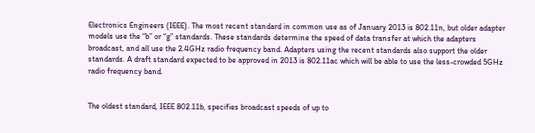Electronics Engineers (IEEE). The most recent standard in common use as of January 2013 is 802.11n, but older adapter models use the “b” or “g” standards. These standards determine the speed of data transfer at which the adapters broadcast, and all use the 2.4GHz radio frequency band. Adapters using the recent standards also support the older standards. A draft standard expected to be approved in 2013 is 802.11ac which will be able to use the less-crowded 5GHz radio frequency band.


The oldest standard, IEEE 802.11b, specifies broadcast speeds of up to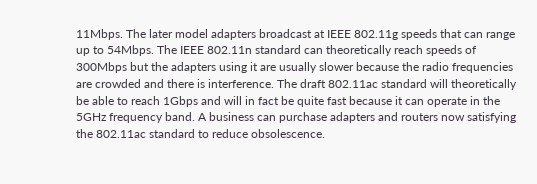11Mbps. The later model adapters broadcast at IEEE 802.11g speeds that can range up to 54Mbps. The IEEE 802.11n standard can theoretically reach speeds of 300Mbps but the adapters using it are usually slower because the radio frequencies are crowded and there is interference. The draft 802.11ac standard will theoretically be able to reach 1Gbps and will in fact be quite fast because it can operate in the 5GHz frequency band. A business can purchase adapters and routers now satisfying the 802.11ac standard to reduce obsolescence.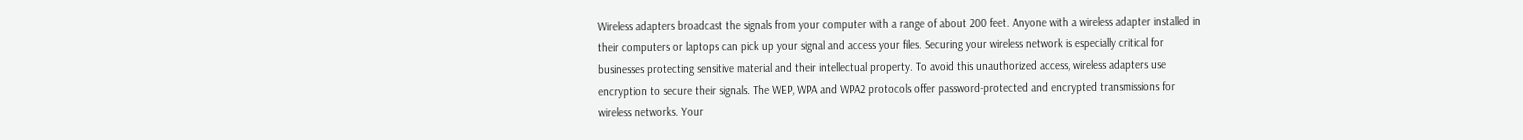Wireless adapters broadcast the signals from your computer with a range of about 200 feet. Anyone with a wireless adapter installed in their computers or laptops can pick up your signal and access your files. Securing your wireless network is especially critical for businesses protecting sensitive material and their intellectual property. To avoid this unauthorized access, wireless adapters use encryption to secure their signals. The WEP, WPA and WPA2 protocols offer password-protected and encrypted transmissions for wireless networks. Your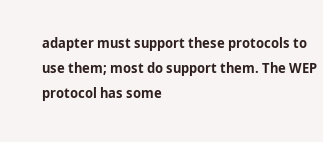adapter must support these protocols to use them; most do support them. The WEP protocol has some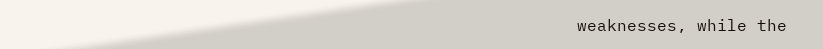weaknesses, while the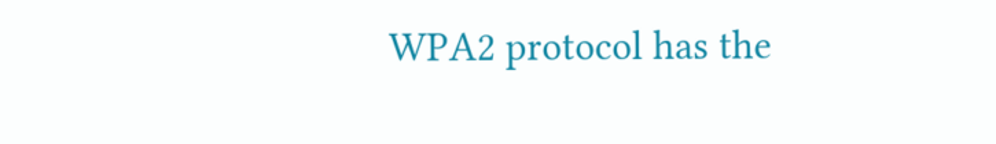WPA2 protocol has the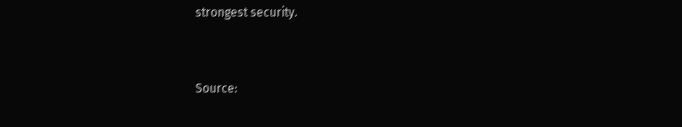strongest security.


Source: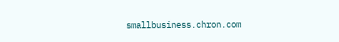smallbusiness.chron.com